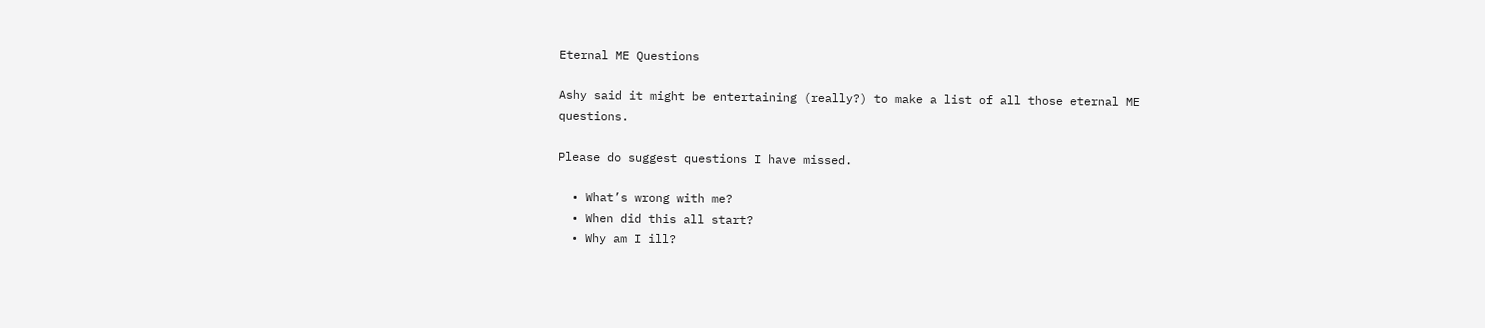Eternal ME Questions

Ashy said it might be entertaining (really?) to make a list of all those eternal ME questions.

Please do suggest questions I have missed.

  • What’s wrong with me?
  • When did this all start?
  • Why am I ill?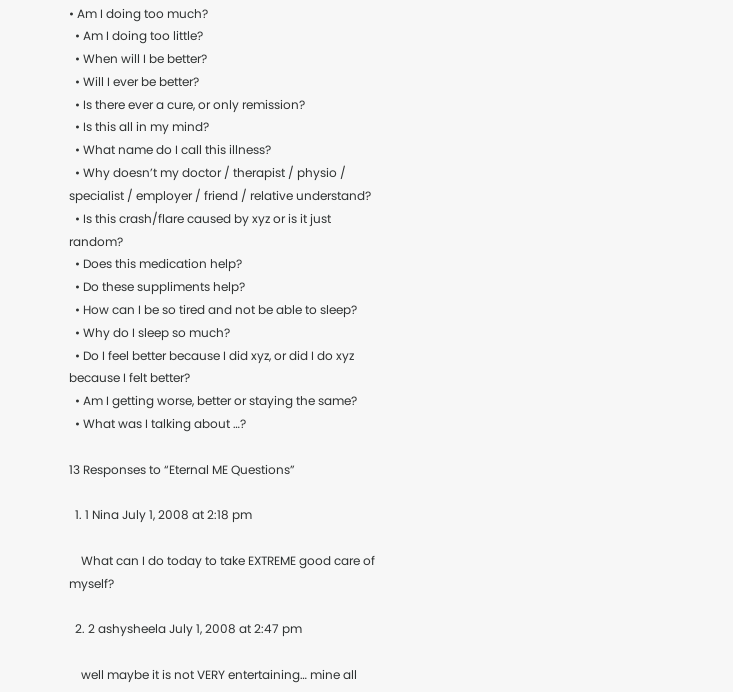• Am I doing too much?
  • Am I doing too little?
  • When will I be better?
  • Will I ever be better?
  • Is there ever a cure, or only remission?
  • Is this all in my mind?
  • What name do I call this illness?
  • Why doesn’t my doctor / therapist / physio / specialist / employer / friend / relative understand?
  • Is this crash/flare caused by xyz or is it just random?
  • Does this medication help?
  • Do these suppliments help?
  • How can I be so tired and not be able to sleep?
  • Why do I sleep so much?
  • Do I feel better because I did xyz, or did I do xyz because I felt better?
  • Am I getting worse, better or staying the same?
  • What was I talking about …?

13 Responses to “Eternal ME Questions”

  1. 1 Nina July 1, 2008 at 2:18 pm

    What can I do today to take EXTREME good care of myself?

  2. 2 ashysheela July 1, 2008 at 2:47 pm

    well maybe it is not VERY entertaining… mine all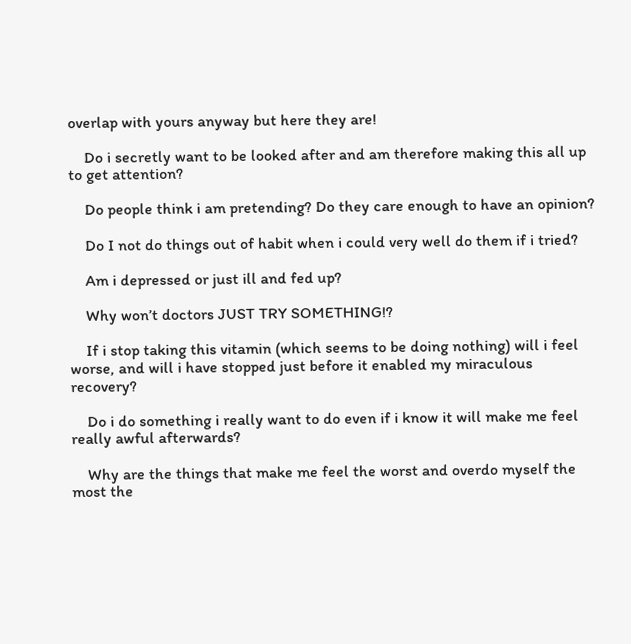overlap with yours anyway but here they are!

    Do i secretly want to be looked after and am therefore making this all up to get attention?

    Do people think i am pretending? Do they care enough to have an opinion?

    Do I not do things out of habit when i could very well do them if i tried?

    Am i depressed or just ill and fed up?

    Why won’t doctors JUST TRY SOMETHING!?

    If i stop taking this vitamin (which seems to be doing nothing) will i feel worse, and will i have stopped just before it enabled my miraculous recovery?

    Do i do something i really want to do even if i know it will make me feel really awful afterwards?

    Why are the things that make me feel the worst and overdo myself the most the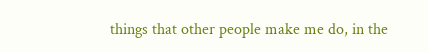things that other people make me do, in the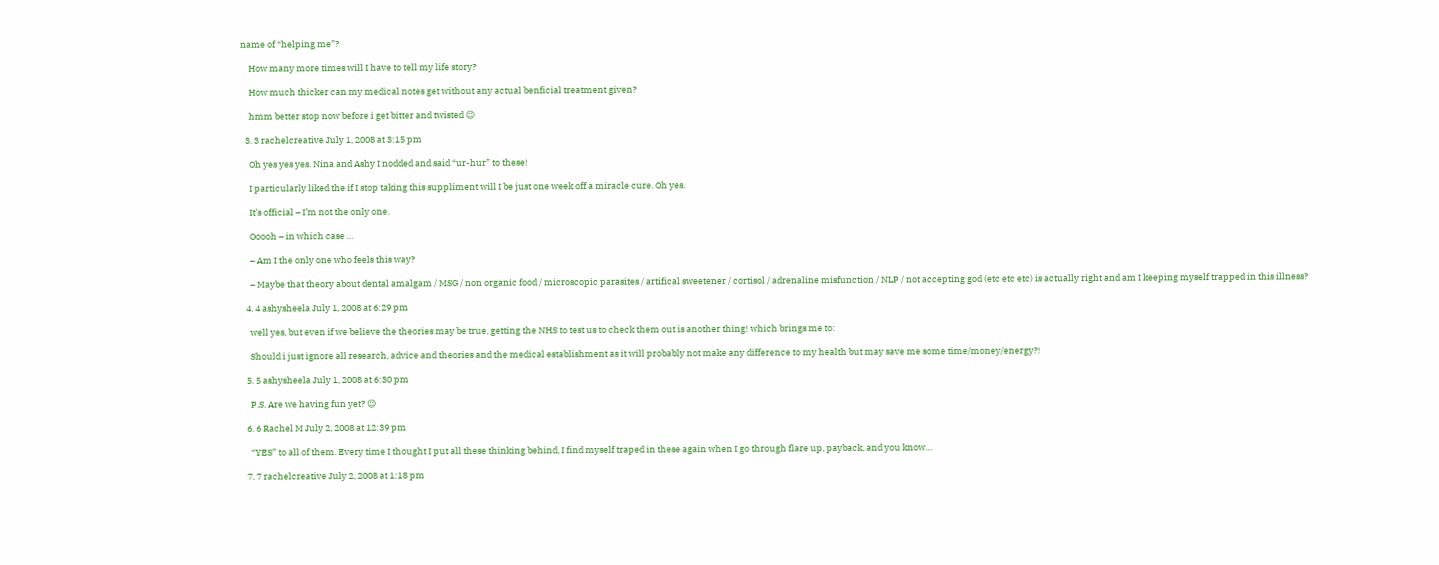name of “helping me”?

    How many more times will I have to tell my life story?

    How much thicker can my medical notes get without any actual benficial treatment given?

    hmm better stop now before i get bitter and twisted 😉

  3. 3 rachelcreative July 1, 2008 at 3:15 pm

    Oh yes yes yes. Nina and Ashy I nodded and said “ur-hur” to these!

    I particularly liked the if I stop taking this suppliment will I be just one week off a miracle cure. Oh yes.

    It’s official – I’m not the only one.

    Ooooh – in which case …

    – Am I the only one who feels this way?

    – Maybe that theory about dental amalgam / MSG / non organic food / microscopic parasites / artifical sweetener / cortisol / adrenaline misfunction / NLP / not accepting god (etc etc etc) is actually right and am I keeping myself trapped in this illness?

  4. 4 ashysheela July 1, 2008 at 6:29 pm

    well yes, but even if we believe the theories may be true, getting the NHS to test us to check them out is another thing! which brings me to:

    Should i just ignore all research, advice and theories and the medical establishment as it will probably not make any difference to my health but may save me some time/money/energy?!

  5. 5 ashysheela July 1, 2008 at 6:30 pm

    P.S. Are we having fun yet? 😉

  6. 6 Rachel M July 2, 2008 at 12:39 pm

    “YES” to all of them. Every time I thought I put all these thinking behind, I find myself traped in these again when I go through flare up, payback, and you know…

  7. 7 rachelcreative July 2, 2008 at 1:18 pm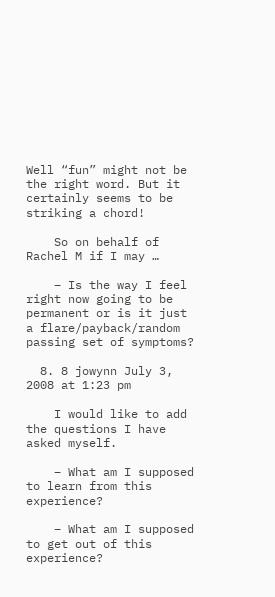Well “fun” might not be the right word. But it certainly seems to be striking a chord!

    So on behalf of Rachel M if I may …

    – Is the way I feel right now going to be permanent or is it just a flare/payback/random passing set of symptoms?

  8. 8 jowynn July 3, 2008 at 1:23 pm

    I would like to add the questions I have asked myself.

    – What am I supposed to learn from this experience?

    – What am I supposed to get out of this experience?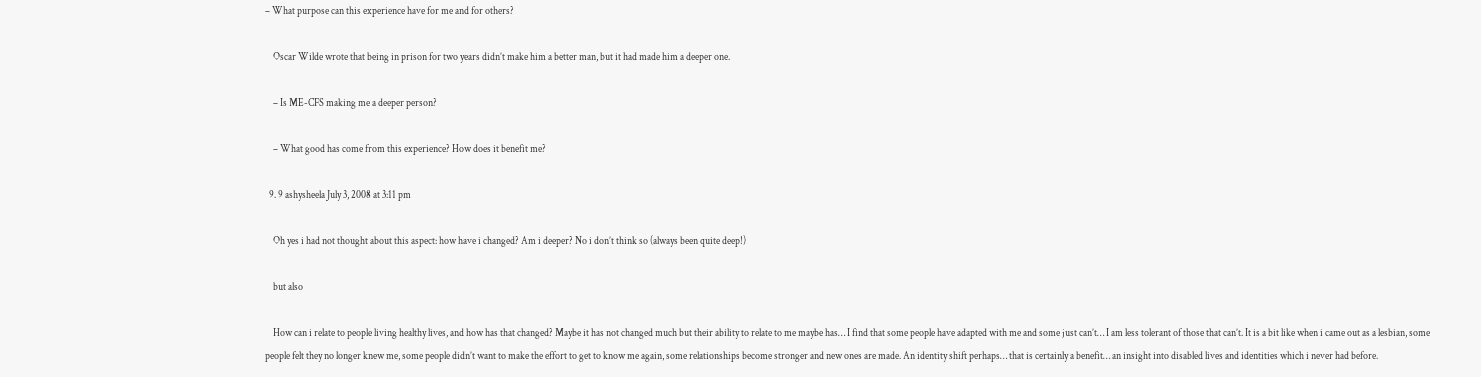– What purpose can this experience have for me and for others?

    Oscar Wilde wrote that being in prison for two years didn’t make him a better man, but it had made him a deeper one.

    – Is ME-CFS making me a deeper person?

    – What good has come from this experience? How does it benefit me?

  9. 9 ashysheela July 3, 2008 at 3:11 pm

    Oh yes i had not thought about this aspect: how have i changed? Am i deeper? No i don’t think so (always been quite deep!)

    but also

    How can i relate to people living healthy lives, and how has that changed? Maybe it has not changed much but their ability to relate to me maybe has… I find that some people have adapted with me and some just can’t… I am less tolerant of those that can’t. It is a bit like when i came out as a lesbian, some people felt they no longer knew me, some people didn’t want to make the effort to get to know me again, some relationships become stronger and new ones are made. An identity shift perhaps… that is certainly a benefit… an insight into disabled lives and identities which i never had before.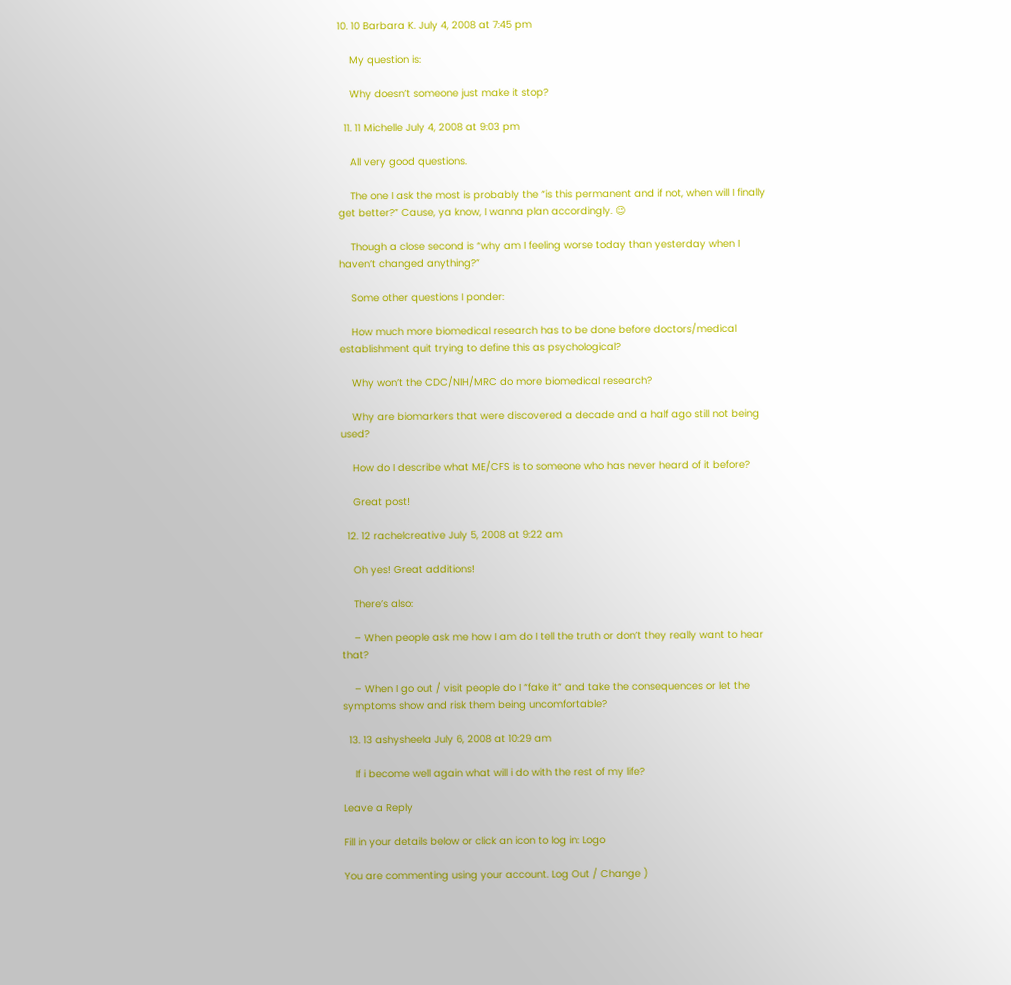10. 10 Barbara K. July 4, 2008 at 7:45 pm

    My question is:

    Why doesn’t someone just make it stop?

  11. 11 Michelle July 4, 2008 at 9:03 pm

    All very good questions.

    The one I ask the most is probably the “is this permanent and if not, when will I finally get better?” Cause, ya know, I wanna plan accordingly. 😉

    Though a close second is “why am I feeling worse today than yesterday when I haven’t changed anything?”

    Some other questions I ponder:

    How much more biomedical research has to be done before doctors/medical establishment quit trying to define this as psychological?

    Why won’t the CDC/NIH/MRC do more biomedical research?

    Why are biomarkers that were discovered a decade and a half ago still not being used?

    How do I describe what ME/CFS is to someone who has never heard of it before?

    Great post!

  12. 12 rachelcreative July 5, 2008 at 9:22 am

    Oh yes! Great additions!

    There’s also:

    – When people ask me how I am do I tell the truth or don’t they really want to hear that?

    – When I go out / visit people do I “fake it” and take the consequences or let the symptoms show and risk them being uncomfortable?

  13. 13 ashysheela July 6, 2008 at 10:29 am

    If i become well again what will i do with the rest of my life?

Leave a Reply

Fill in your details below or click an icon to log in: Logo

You are commenting using your account. Log Out / Change )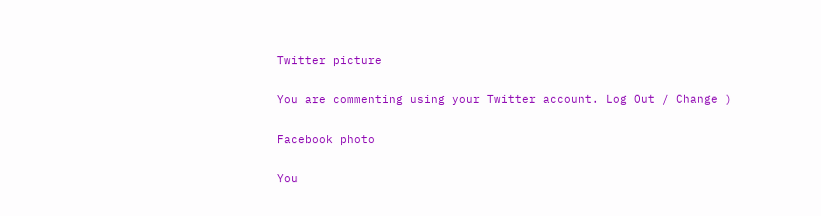Twitter picture

You are commenting using your Twitter account. Log Out / Change )

Facebook photo

You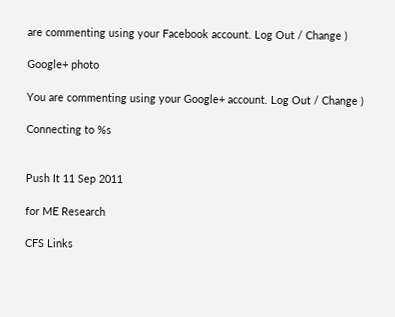are commenting using your Facebook account. Log Out / Change )

Google+ photo

You are commenting using your Google+ account. Log Out / Change )

Connecting to %s


Push It 11 Sep 2011

for ME Research

CFS Links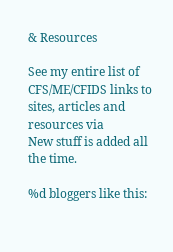& Resources

See my entire list of CFS/ME/CFIDS links to sites, articles and resources via
New stuff is added all the time.

%d bloggers like this: